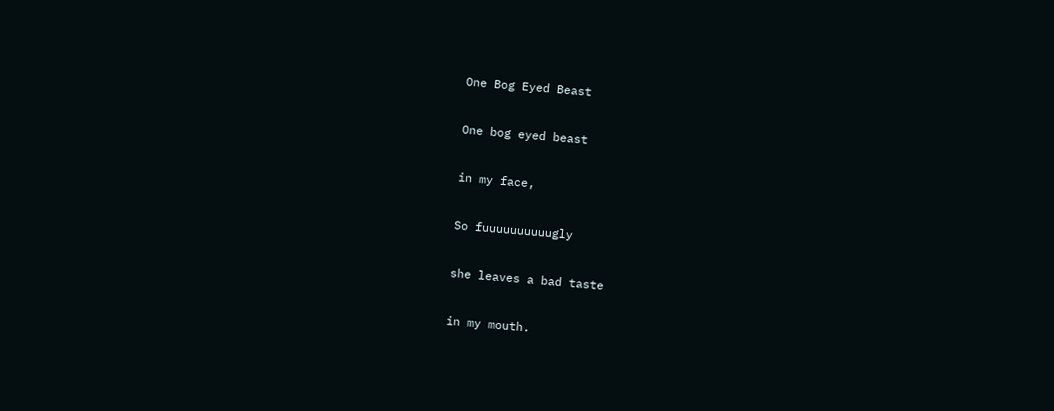One Bog Eyed Beast

One bog eyed beast

in my face,

So fuuuuuuuuuugly

she leaves a bad taste

in my mouth.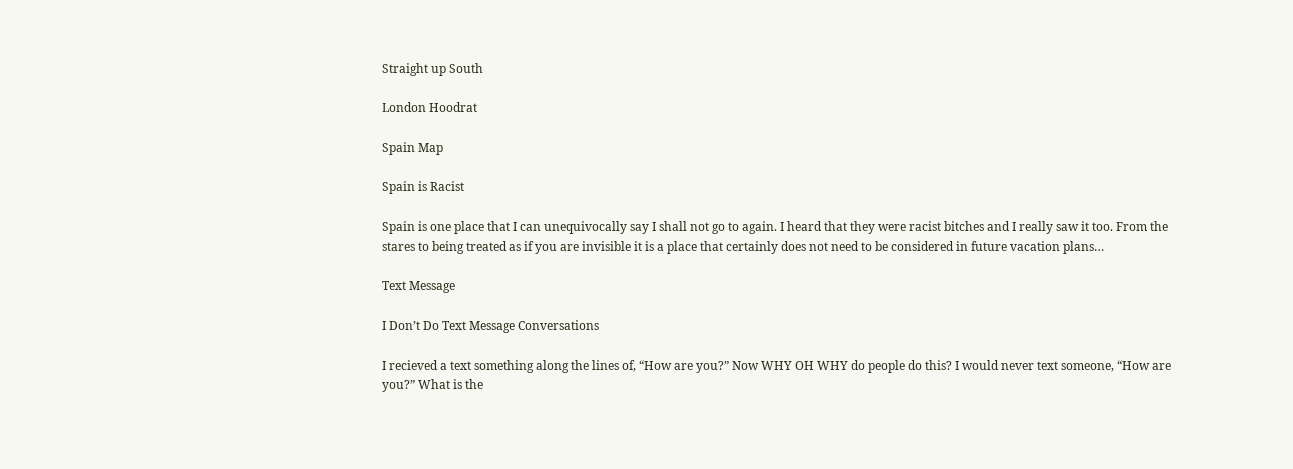Straight up South

London Hoodrat

Spain Map

Spain is Racist

Spain is one place that I can unequivocally say I shall not go to again. I heard that they were racist bitches and I really saw it too. From the stares to being treated as if you are invisible it is a place that certainly does not need to be considered in future vacation plans…

Text Message

I Don’t Do Text Message Conversations

I recieved a text something along the lines of, “How are you?” Now WHY OH WHY do people do this? I would never text someone, “How are you?” What is the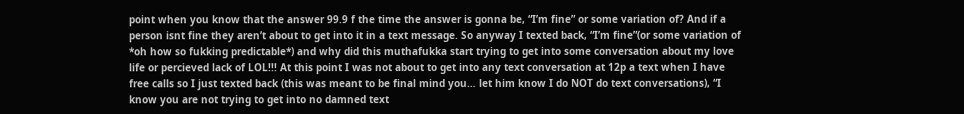point when you know that the answer 99.9 f the time the answer is gonna be, “I’m fine” or some variation of? And if a person isnt fine they aren’t about to get into it in a text message. So anyway I texted back, “I’m fine”(or some variation of *oh how so fukking predictable*) and why did this muthafukka start trying to get into some conversation about my love life or percieved lack of LOL!!! At this point I was not about to get into any text conversation at 12p a text when I have free calls so I just texted back (this was meant to be final mind you… let him know I do NOT do text conversations), “I know you are not trying to get into no damned text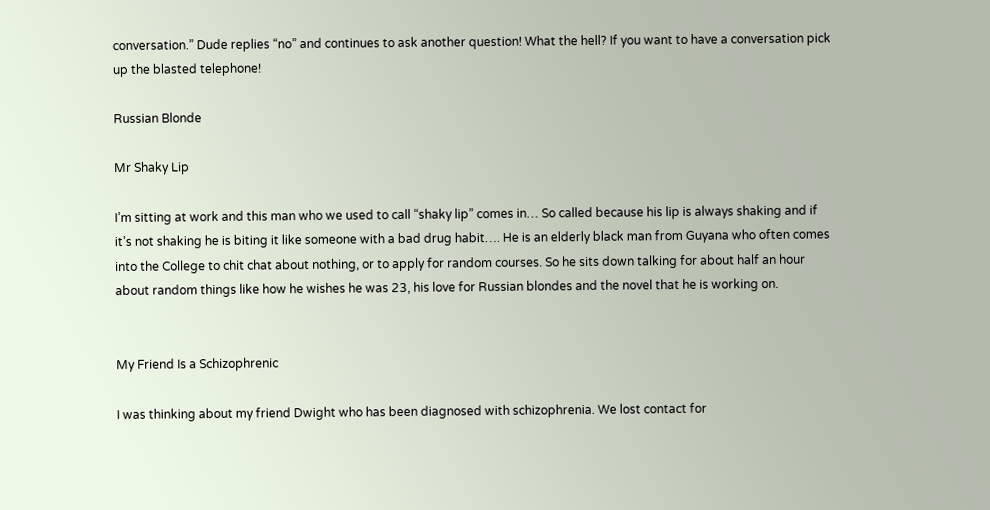conversation.” Dude replies “no” and continues to ask another question! What the hell? If you want to have a conversation pick up the blasted telephone!

Russian Blonde

Mr Shaky Lip

I’m sitting at work and this man who we used to call “shaky lip” comes in… So called because his lip is always shaking and if it’s not shaking he is biting it like someone with a bad drug habit…. He is an elderly black man from Guyana who often comes into the College to chit chat about nothing, or to apply for random courses. So he sits down talking for about half an hour about random things like how he wishes he was 23, his love for Russian blondes and the novel that he is working on.


My Friend Is a Schizophrenic

I was thinking about my friend Dwight who has been diagnosed with schizophrenia. We lost contact for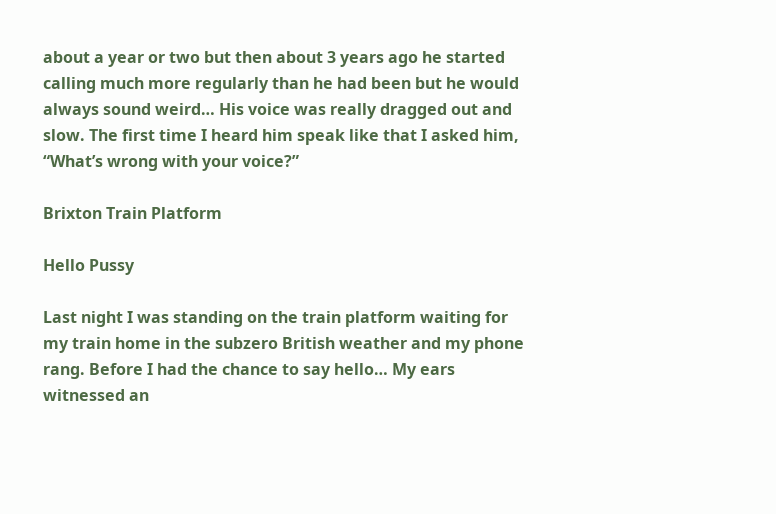about a year or two but then about 3 years ago he started calling much more regularly than he had been but he would always sound weird… His voice was really dragged out and slow. The first time I heard him speak like that I asked him, “What’s wrong with your voice?”

Brixton Train Platform

Hello Pussy

Last night I was standing on the train platform waiting for my train home in the subzero British weather and my phone rang. Before I had the chance to say hello… My ears witnessed an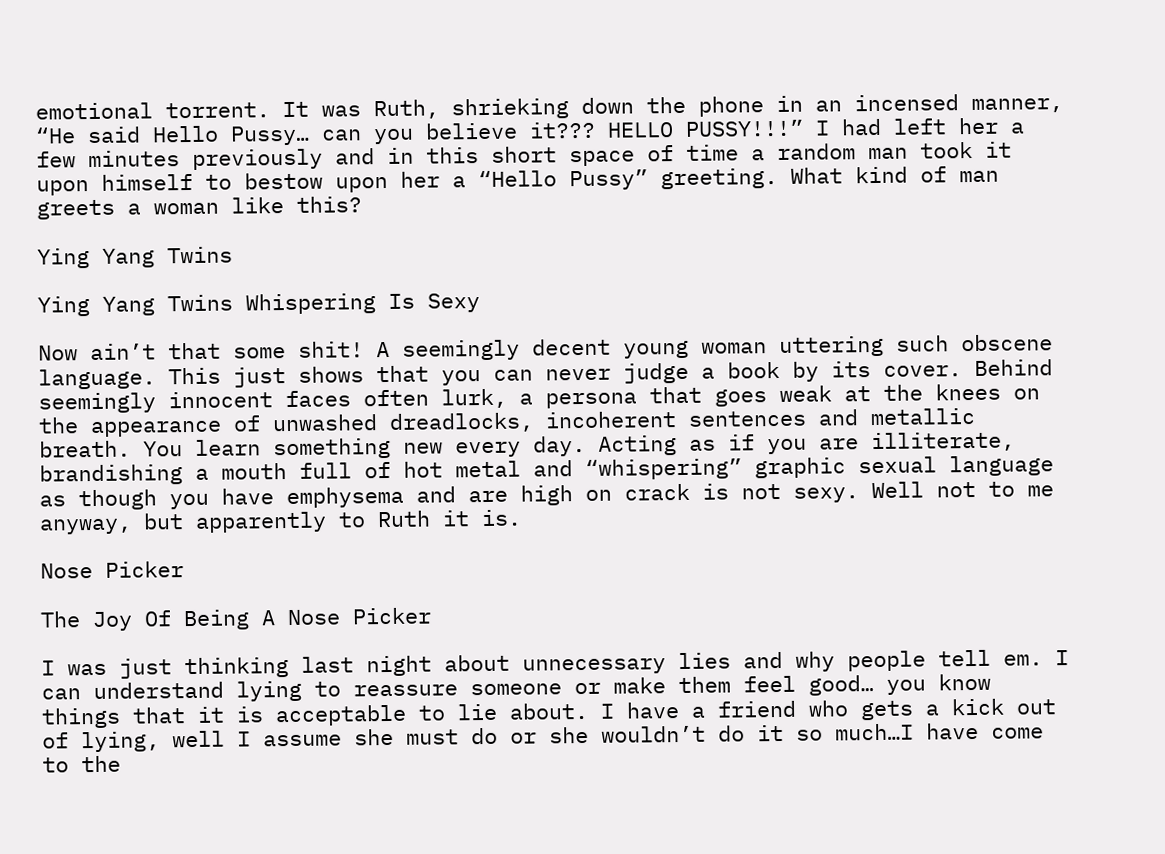emotional torrent. It was Ruth, shrieking down the phone in an incensed manner, “He said Hello Pussy… can you believe it??? HELLO PUSSY!!!” I had left her a few minutes previously and in this short space of time a random man took it upon himself to bestow upon her a “Hello Pussy” greeting. What kind of man greets a woman like this?

Ying Yang Twins

Ying Yang Twins Whispering Is Sexy

Now ain’t that some shit! A seemingly decent young woman uttering such obscene language. This just shows that you can never judge a book by its cover. Behind seemingly innocent faces often lurk, a persona that goes weak at the knees on the appearance of unwashed dreadlocks, incoherent sentences and metallic breath. You learn something new every day. Acting as if you are illiterate, brandishing a mouth full of hot metal and “whispering” graphic sexual language as though you have emphysema and are high on crack is not sexy. Well not to me anyway, but apparently to Ruth it is.

Nose Picker

The Joy Of Being A Nose Picker

I was just thinking last night about unnecessary lies and why people tell em. I can understand lying to reassure someone or make them feel good… you know things that it is acceptable to lie about. I have a friend who gets a kick out of lying, well I assume she must do or she wouldn’t do it so much…I have come to the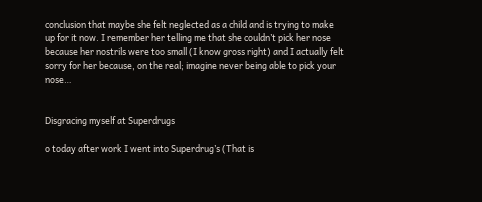conclusion that maybe she felt neglected as a child and is trying to make up for it now. I remember her telling me that she couldn’t pick her nose because her nostrils were too small (I know gross right) and I actually felt sorry for her because, on the real; imagine never being able to pick your nose…


Disgracing myself at Superdrugs

o today after work I went into Superdrug’s (That is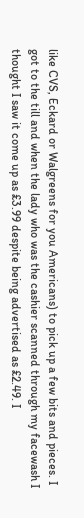like CVS, Eckard or Walgreens for you Americans) to pick up a few bits and pieces. I got to the till and when the lady who was the cashier scanned through my facewash I thought I saw it come up as £3.99 despite being advertised as £2.49. I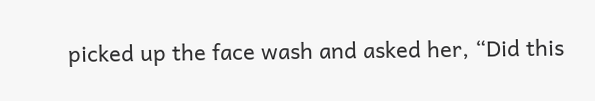picked up the face wash and asked her, “Did this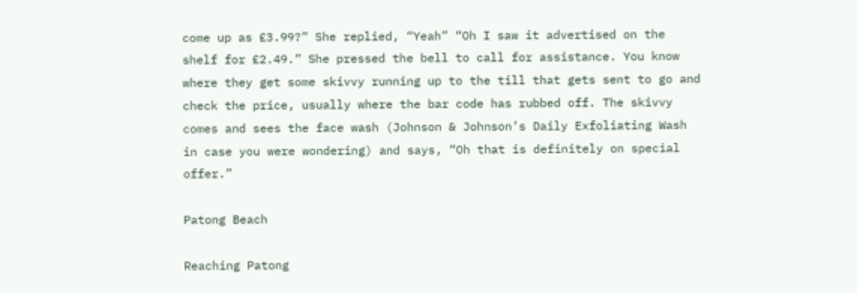come up as £3.99?” She replied, “Yeah” “Oh I saw it advertised on the shelf for £2.49.” She pressed the bell to call for assistance. You know where they get some skivvy running up to the till that gets sent to go and check the price, usually where the bar code has rubbed off. The skivvy comes and sees the face wash (Johnson & Johnson’s Daily Exfoliating Wash in case you were wondering) and says, “Oh that is definitely on special offer.”

Patong Beach

Reaching Patong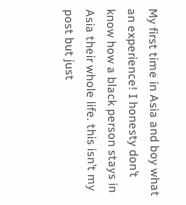My first time in Asia and boy what an experience! I honesty don’t know how a black person stays in Asia their whole life. this isn’t my post but just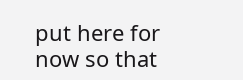put here for now so that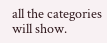all the categories will show.